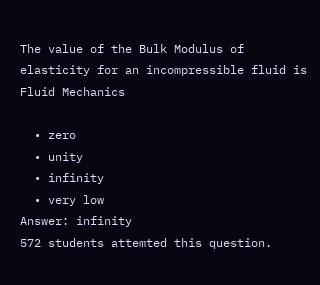The value of the Bulk Modulus of elasticity for an incompressible fluid is Fluid Mechanics

  • zero
  • unity
  • infinity
  • very low
Answer: infinity
572 students attemted this question.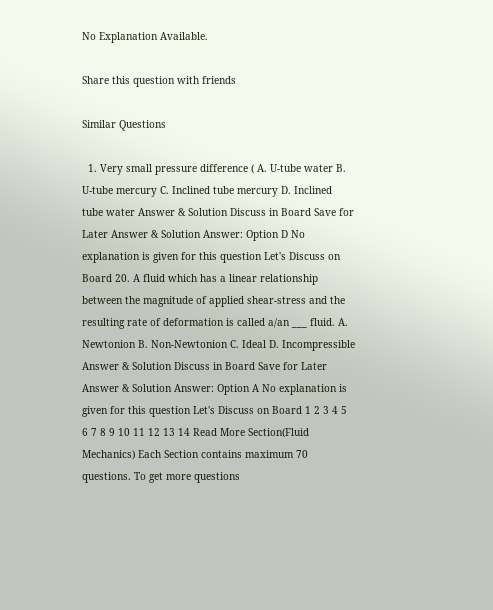No Explanation Available.

Share this question with friends

Similar Questions

  1. Very small pressure difference ( A. U-tube water B. U-tube mercury C. Inclined tube mercury D. Inclined tube water Answer & Solution Discuss in Board Save for Later Answer & Solution Answer: Option D No explanation is given for this question Let's Discuss on Board 20. A fluid which has a linear relationship between the magnitude of applied shear-stress and the resulting rate of deformation is called a/an ___ fluid. A. Newtonion B. Non-Newtonion C. Ideal D. Incompressible Answer & Solution Discuss in Board Save for Later Answer & Solution Answer: Option A No explanation is given for this question Let's Discuss on Board 1 2 3 4 5 6 7 8 9 10 11 12 13 14 Read More Section(Fluid Mechanics) Each Section contains maximum 70 questions. To get more questions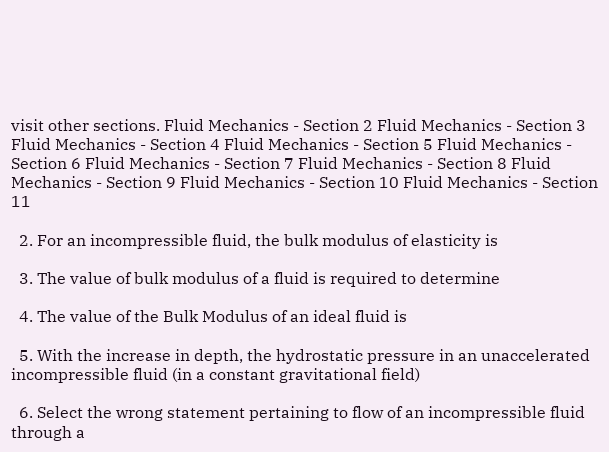visit other sections. Fluid Mechanics - Section 2 Fluid Mechanics - Section 3 Fluid Mechanics - Section 4 Fluid Mechanics - Section 5 Fluid Mechanics - Section 6 Fluid Mechanics - Section 7 Fluid Mechanics - Section 8 Fluid Mechanics - Section 9 Fluid Mechanics - Section 10 Fluid Mechanics - Section 11

  2. For an incompressible fluid, the bulk modulus of elasticity is

  3. The value of bulk modulus of a fluid is required to determine

  4. The value of the Bulk Modulus of an ideal fluid is

  5. With the increase in depth, the hydrostatic pressure in an unaccelerated incompressible fluid (in a constant gravitational field)

  6. Select the wrong statement pertaining to flow of an incompressible fluid through a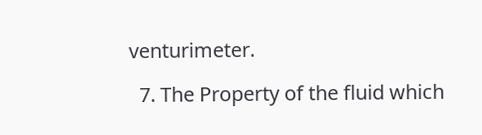venturimeter.

  7. The Property of the fluid which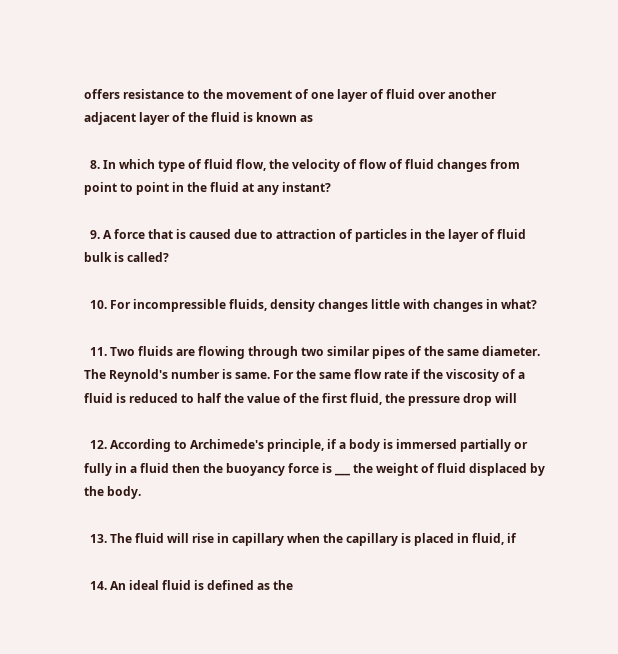offers resistance to the movement of one layer of fluid over another adjacent layer of the fluid is known as

  8. In which type of fluid flow, the velocity of flow of fluid changes from point to point in the fluid at any instant?

  9. A force that is caused due to attraction of particles in the layer of fluid bulk is called?

  10. For incompressible fluids, density changes little with changes in what?

  11. Two fluids are flowing through two similar pipes of the same diameter. The Reynold's number is same. For the same flow rate if the viscosity of a fluid is reduced to half the value of the first fluid, the pressure drop will

  12. According to Archimede's principle, if a body is immersed partially or fully in a fluid then the buoyancy force is ___ the weight of fluid displaced by the body.

  13. The fluid will rise in capillary when the capillary is placed in fluid, if

  14. An ideal fluid is defined as the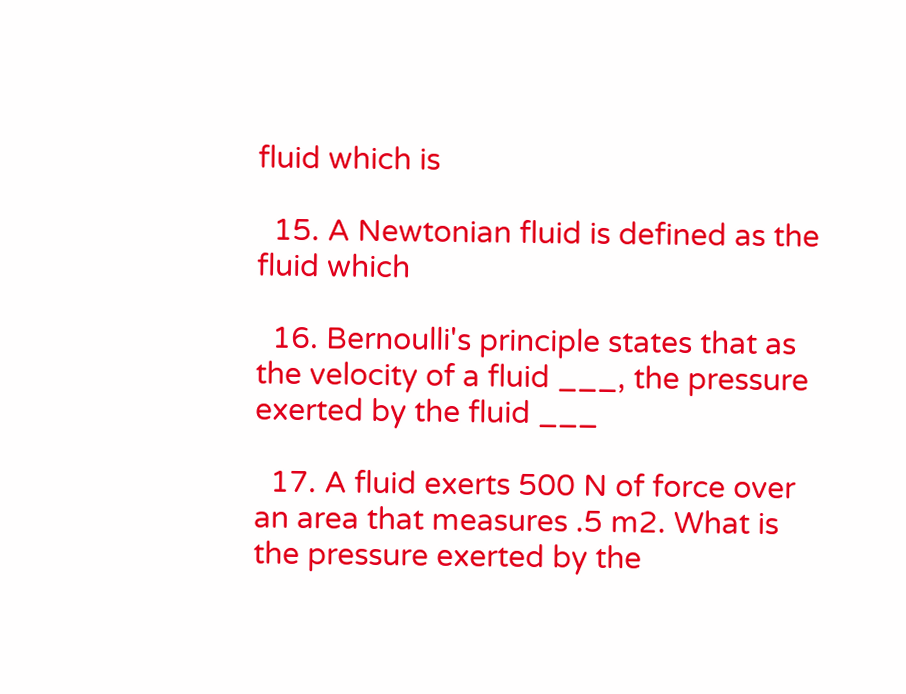fluid which is

  15. A Newtonian fluid is defined as the fluid which

  16. Bernoulli's principle states that as the velocity of a fluid ___, the pressure exerted by the fluid ___

  17. A fluid exerts 500 N of force over an area that measures .5 m2. What is the pressure exerted by the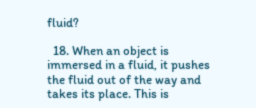fluid?

  18. When an object is immersed in a fluid, it pushes the fluid out of the way and takes its place. This is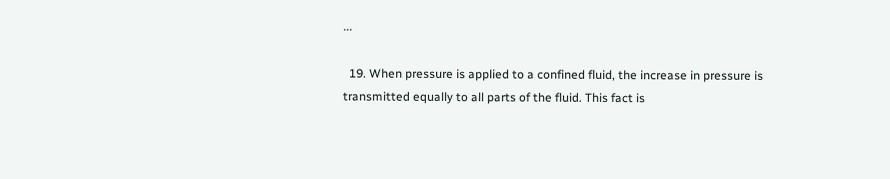...

  19. When pressure is applied to a confined fluid, the increase in pressure is transmitted equally to all parts of the fluid. This fact is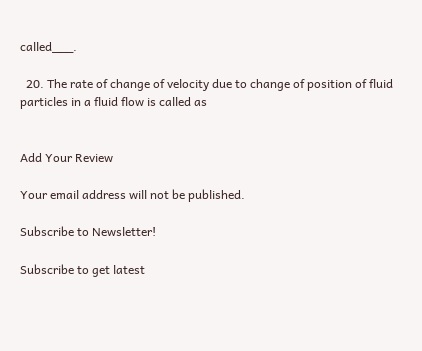called___.

  20. The rate of change of velocity due to change of position of fluid particles in a fluid flow is called as


Add Your Review

Your email address will not be published.

Subscribe to Newsletter!

Subscribe to get latest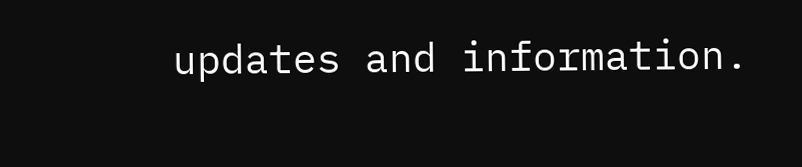updates and information.